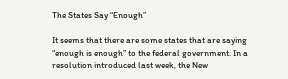The States Say “Enough”

It seems that there are some states that are saying “enough is enough” to the federal government. In a resolution introduced last week, the New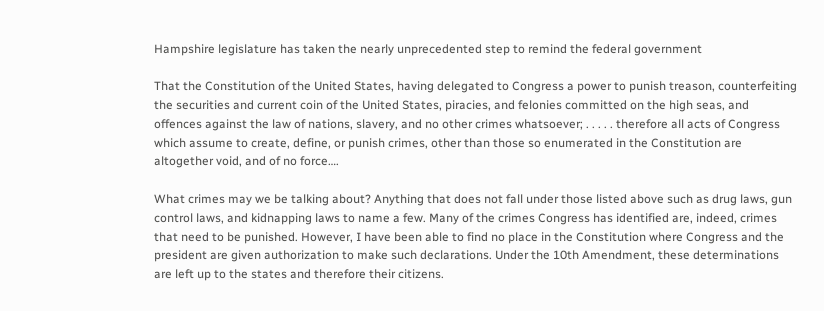Hampshire legislature has taken the nearly unprecedented step to remind the federal government

That the Constitution of the United States, having delegated to Congress a power to punish treason, counterfeiting the securities and current coin of the United States, piracies, and felonies committed on the high seas, and offences against the law of nations, slavery, and no other crimes whatsoever; . . . . . therefore all acts of Congress which assume to create, define, or punish crimes, other than those so enumerated in the Constitution are altogether void, and of no force….

What crimes may we be talking about? Anything that does not fall under those listed above such as drug laws, gun control laws, and kidnapping laws to name a few. Many of the crimes Congress has identified are, indeed, crimes that need to be punished. However, I have been able to find no place in the Constitution where Congress and the president are given authorization to make such declarations. Under the 10th Amendment, these determinations are left up to the states and therefore their citizens.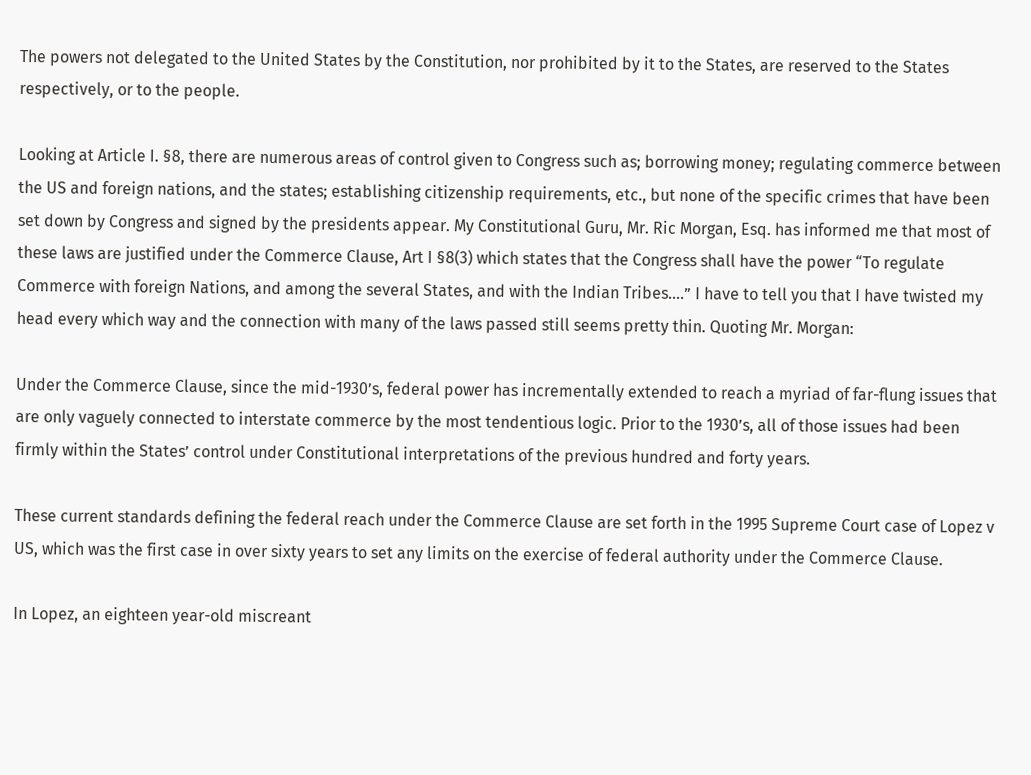The powers not delegated to the United States by the Constitution, nor prohibited by it to the States, are reserved to the States respectively, or to the people.

Looking at Article I. §8, there are numerous areas of control given to Congress such as; borrowing money; regulating commerce between the US and foreign nations, and the states; establishing citizenship requirements, etc., but none of the specific crimes that have been set down by Congress and signed by the presidents appear. My Constitutional Guru, Mr. Ric Morgan, Esq. has informed me that most of these laws are justified under the Commerce Clause, Art I §8(3) which states that the Congress shall have the power “To regulate Commerce with foreign Nations, and among the several States, and with the Indian Tribes….” I have to tell you that I have twisted my head every which way and the connection with many of the laws passed still seems pretty thin. Quoting Mr. Morgan:

Under the Commerce Clause, since the mid-1930’s, federal power has incrementally extended to reach a myriad of far-flung issues that are only vaguely connected to interstate commerce by the most tendentious logic. Prior to the 1930’s, all of those issues had been firmly within the States’ control under Constitutional interpretations of the previous hundred and forty years.

These current standards defining the federal reach under the Commerce Clause are set forth in the 1995 Supreme Court case of Lopez v US, which was the first case in over sixty years to set any limits on the exercise of federal authority under the Commerce Clause.

In Lopez, an eighteen year-old miscreant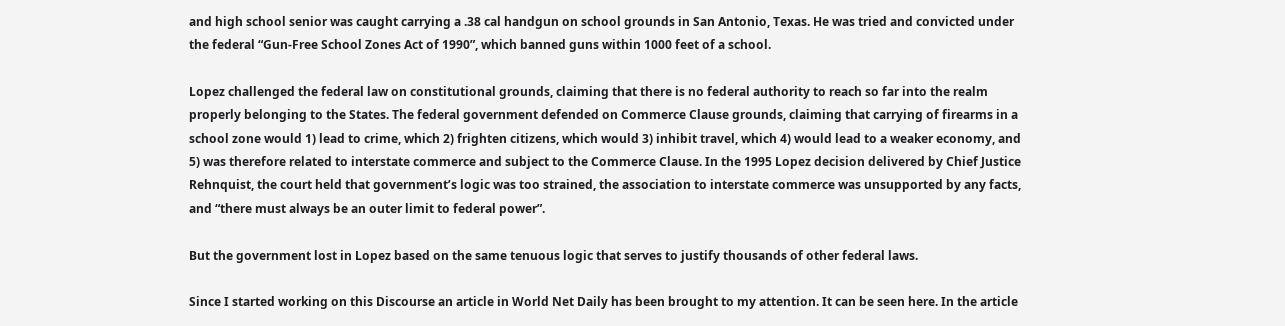and high school senior was caught carrying a .38 cal handgun on school grounds in San Antonio, Texas. He was tried and convicted under the federal “Gun-Free School Zones Act of 1990”, which banned guns within 1000 feet of a school.

Lopez challenged the federal law on constitutional grounds, claiming that there is no federal authority to reach so far into the realm properly belonging to the States. The federal government defended on Commerce Clause grounds, claiming that carrying of firearms in a school zone would 1) lead to crime, which 2) frighten citizens, which would 3) inhibit travel, which 4) would lead to a weaker economy, and 5) was therefore related to interstate commerce and subject to the Commerce Clause. In the 1995 Lopez decision delivered by Chief Justice Rehnquist, the court held that government’s logic was too strained, the association to interstate commerce was unsupported by any facts, and “there must always be an outer limit to federal power”.

But the government lost in Lopez based on the same tenuous logic that serves to justify thousands of other federal laws.

Since I started working on this Discourse an article in World Net Daily has been brought to my attention. It can be seen here. In the article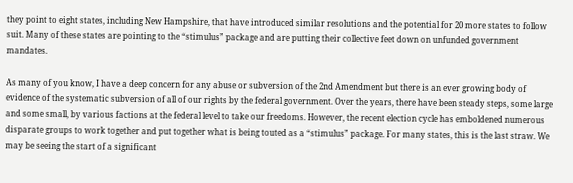they point to eight states, including New Hampshire, that have introduced similar resolutions and the potential for 20 more states to follow suit. Many of these states are pointing to the “stimulus” package and are putting their collective feet down on unfunded government mandates.

As many of you know, I have a deep concern for any abuse or subversion of the 2nd Amendment but there is an ever growing body of evidence of the systematic subversion of all of our rights by the federal government. Over the years, there have been steady steps, some large and some small, by various factions at the federal level to take our freedoms. However, the recent election cycle has emboldened numerous disparate groups to work together and put together what is being touted as a “stimulus” package. For many states, this is the last straw. We may be seeing the start of a significant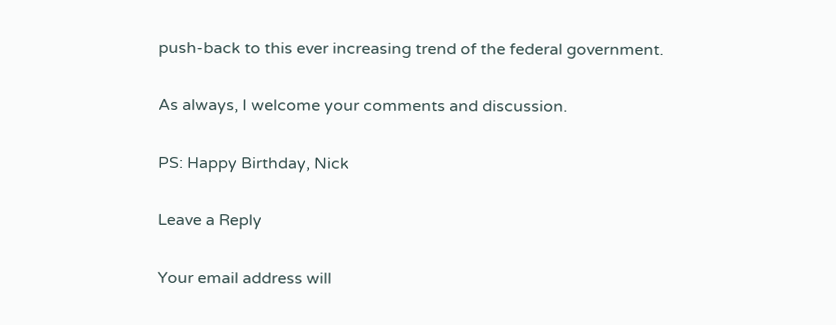push-back to this ever increasing trend of the federal government.

As always, I welcome your comments and discussion.

PS: Happy Birthday, Nick

Leave a Reply

Your email address will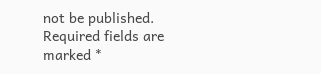not be published. Required fields are marked *